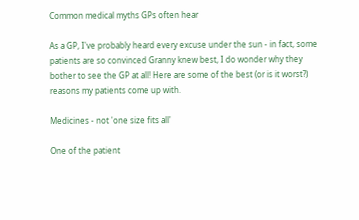Common medical myths GPs often hear

As a GP, I've probably heard every excuse under the sun - in fact, some patients are so convinced Granny knew best, I do wonder why they bother to see the GP at all! Here are some of the best (or is it worst?) reasons my patients come up with.

Medicines - not 'one size fits all'

One of the patient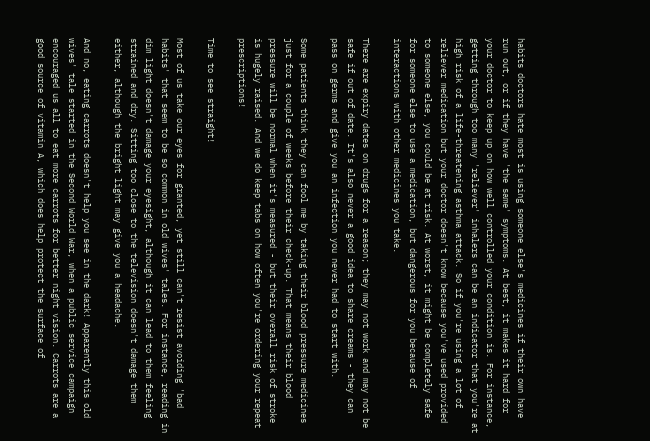habits doctors hate most is using someone else's medicines if their own have run out, or if they have 'the same' symptoms. At best, it makes it hard for your doctor to keep up on how well controlled your condition is. For instance, getting through too many 'reliever' inhalers can be an indicator that you're at high risk of a life-threatening asthma attack. So if you're using a lot of reliever medication but your doctor doesn't know because you've used provided to someone else, you could be at risk. At worst, it might be completely safe for someone else to use a medication, but dangerous for you because of interactions with other medicines you take.

There are expiry dates on drugs for a reason; they may not work and may not be safe if out of date. It's also never a good idea to share creams - they can pass on germs and give you an infection you never had to start with.

Some patients think they can fool me by taking their blood pressure medicines just for a couple of weeks before their check-up. That means their blood pressure will be normal when it's measured - but their overall risk of stroke is hugely raised. And we do keep tabs on how often you're ordering your repeat prescriptions!

Time to see straight!

Most of us take our eyes for granted, yet still can't resist avoiding 'bad habits' that seem to be so common in old wives' tales. For instance, reading in dim light doesn't damage your eyesight, although it can lead to them feeling strained and dry. Sitting too close to the television doesn't damage them either, although the bright light may give you a headache.

And no, eating carrots doesn't help you see in the dark! Apparently this old wives' tale started in the Second World War, when a public service campaign encouraged us all to eat more carrots for better night vision. Carrots are a good source of vitamin A, which does help protect the surface of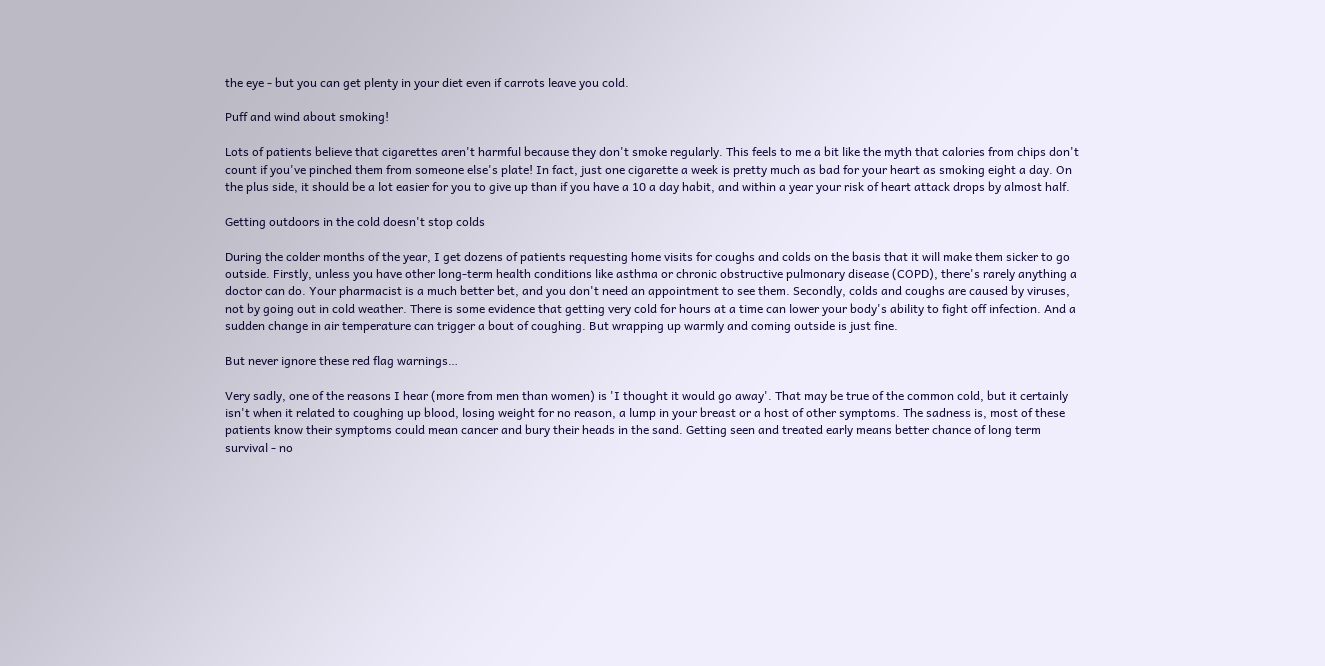the eye - but you can get plenty in your diet even if carrots leave you cold.

Puff and wind about smoking!

Lots of patients believe that cigarettes aren't harmful because they don't smoke regularly. This feels to me a bit like the myth that calories from chips don't count if you've pinched them from someone else's plate! In fact, just one cigarette a week is pretty much as bad for your heart as smoking eight a day. On the plus side, it should be a lot easier for you to give up than if you have a 10 a day habit, and within a year your risk of heart attack drops by almost half.

Getting outdoors in the cold doesn't stop colds

During the colder months of the year, I get dozens of patients requesting home visits for coughs and colds on the basis that it will make them sicker to go outside. Firstly, unless you have other long-term health conditions like asthma or chronic obstructive pulmonary disease (COPD), there's rarely anything a doctor can do. Your pharmacist is a much better bet, and you don't need an appointment to see them. Secondly, colds and coughs are caused by viruses, not by going out in cold weather. There is some evidence that getting very cold for hours at a time can lower your body's ability to fight off infection. And a sudden change in air temperature can trigger a bout of coughing. But wrapping up warmly and coming outside is just fine.

But never ignore these red flag warnings…

Very sadly, one of the reasons I hear (more from men than women) is 'I thought it would go away'. That may be true of the common cold, but it certainly isn't when it related to coughing up blood, losing weight for no reason, a lump in your breast or a host of other symptoms. The sadness is, most of these patients know their symptoms could mean cancer and bury their heads in the sand. Getting seen and treated early means better chance of long term survival - no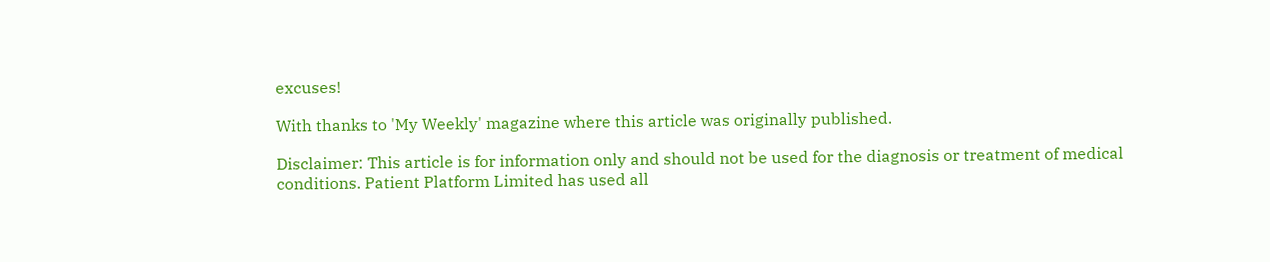excuses!

With thanks to 'My Weekly' magazine where this article was originally published.

Disclaimer: This article is for information only and should not be used for the diagnosis or treatment of medical conditions. Patient Platform Limited has used all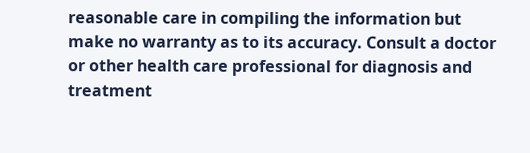reasonable care in compiling the information but make no warranty as to its accuracy. Consult a doctor or other health care professional for diagnosis and treatment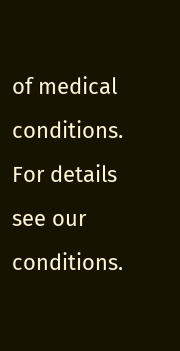of medical conditions. For details see our conditions.